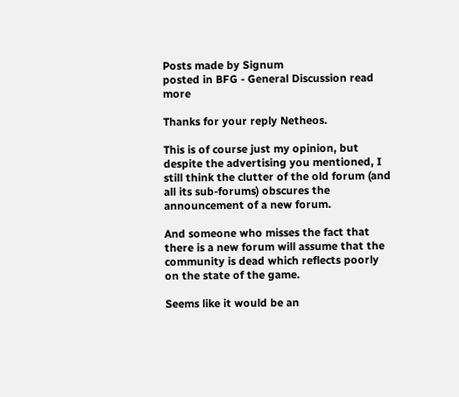Posts made by Signum
posted in BFG - General Discussion read more

Thanks for your reply Netheos.

This is of course just my opinion, but despite the advertising you mentioned, I still think the clutter of the old forum (and all its sub-forums) obscures the announcement of a new forum.

And someone who misses the fact that there is a new forum will assume that the community is dead which reflects poorly on the state of the game.

Seems like it would be an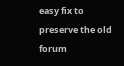easy fix to preserve the old forum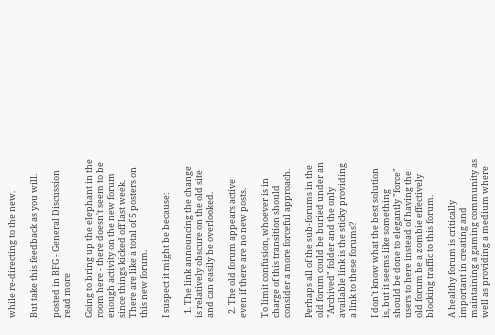while re-directing to the new.

But take this feedback as you will.

posted in BFG - General Discussion read more

Going to bring up the elephant in the room here - there doesn't seem to be enough activity on the new forum since things kicked off last week. There are like a total of 5 posters on this new forum.

I suspect it might be because:

  1. The link announcing the change is relatively obscure on the old site and can easily be overlooked.

  2. The old forum appears active even if there are no new posts.

To limit confusion, whoever is in charge of this transition should consider a more forceful approach.

Perhaps all of the sub-forums in the old forum could be buried under an "Archived" folder and the only available link is the sticky providing a link to these forums?

I don't know what the best solution is, but it seems like something should be done to elegantly "force" users to here instead of having the old forum be a zombie effectively blocking traffic to this forum.

A healthy forum is critically important in creating and maintaining a gaming community as well as providing a medium where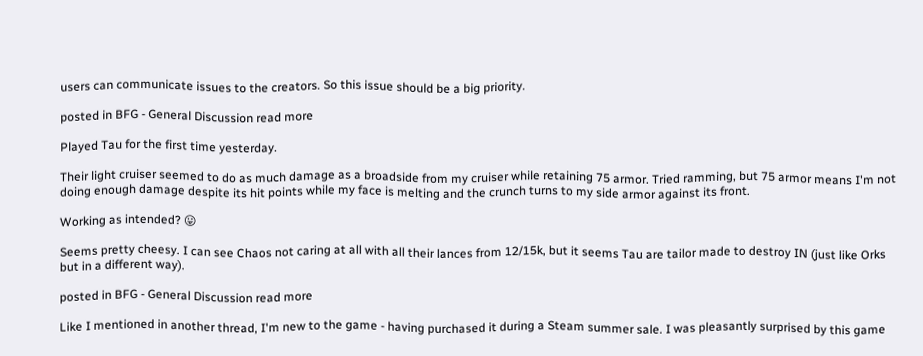users can communicate issues to the creators. So this issue should be a big priority.

posted in BFG - General Discussion read more

Played Tau for the first time yesterday.

Their light cruiser seemed to do as much damage as a broadside from my cruiser while retaining 75 armor. Tried ramming, but 75 armor means I'm not doing enough damage despite its hit points while my face is melting and the crunch turns to my side armor against its front.

Working as intended? 😛

Seems pretty cheesy. I can see Chaos not caring at all with all their lances from 12/15k, but it seems Tau are tailor made to destroy IN (just like Orks but in a different way).

posted in BFG - General Discussion read more

Like I mentioned in another thread, I'm new to the game - having purchased it during a Steam summer sale. I was pleasantly surprised by this game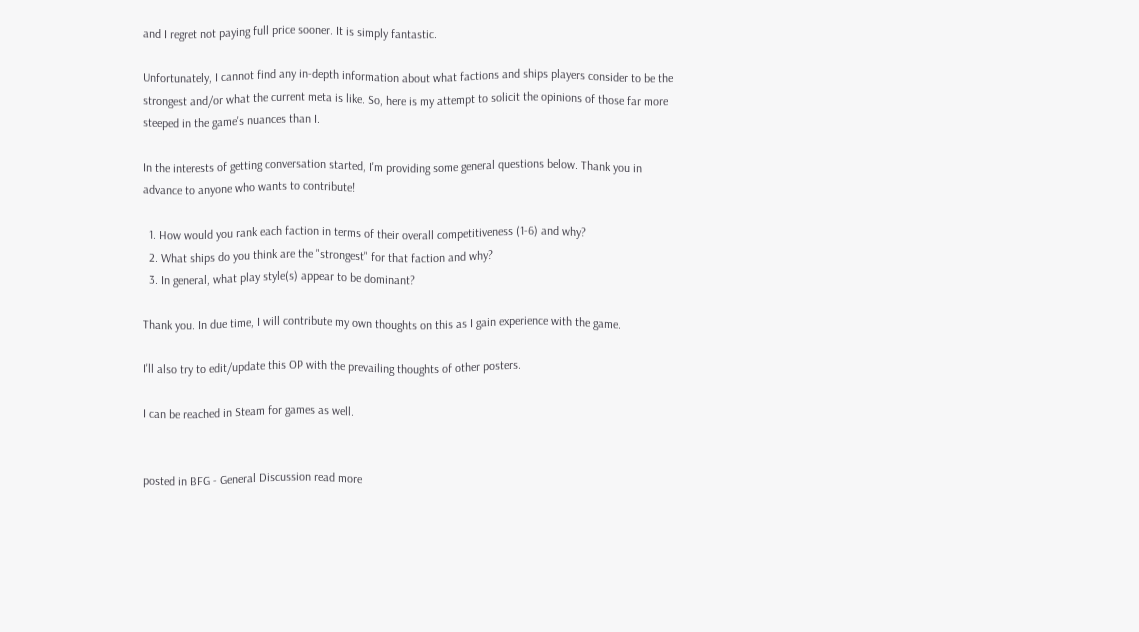and I regret not paying full price sooner. It is simply fantastic.

Unfortunately, I cannot find any in-depth information about what factions and ships players consider to be the strongest and/or what the current meta is like. So, here is my attempt to solicit the opinions of those far more steeped in the game's nuances than I.

In the interests of getting conversation started, I'm providing some general questions below. Thank you in advance to anyone who wants to contribute!

  1. How would you rank each faction in terms of their overall competitiveness (1-6) and why?
  2. What ships do you think are the "strongest" for that faction and why?
  3. In general, what play style(s) appear to be dominant?

Thank you. In due time, I will contribute my own thoughts on this as I gain experience with the game.

I'll also try to edit/update this OP with the prevailing thoughts of other posters.

I can be reached in Steam for games as well.


posted in BFG - General Discussion read more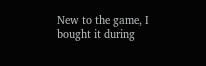New to the game, I bought it during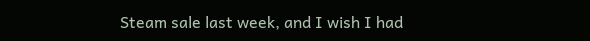Steam sale last week, and I wish I had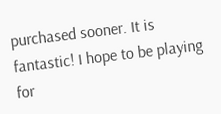purchased sooner. It is fantastic! I hope to be playing for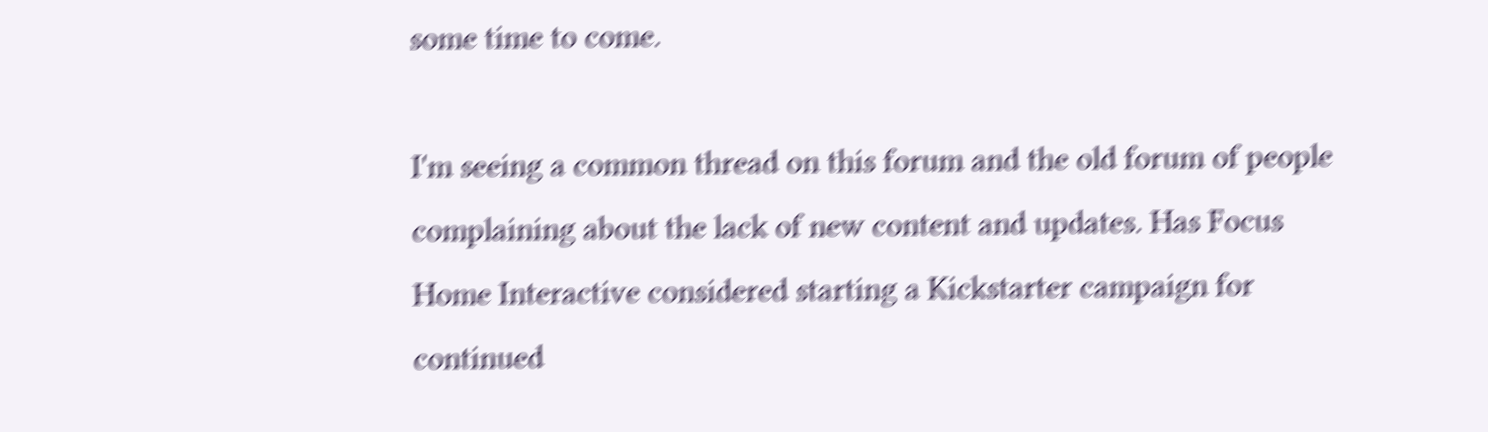some time to come.

I'm seeing a common thread on this forum and the old forum of people complaining about the lack of new content and updates. Has Focus Home Interactive considered starting a Kickstarter campaign for continued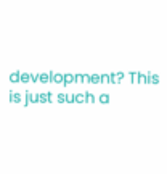development? This is just such a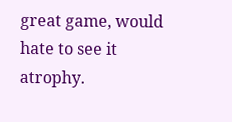great game, would hate to see it atrophy.